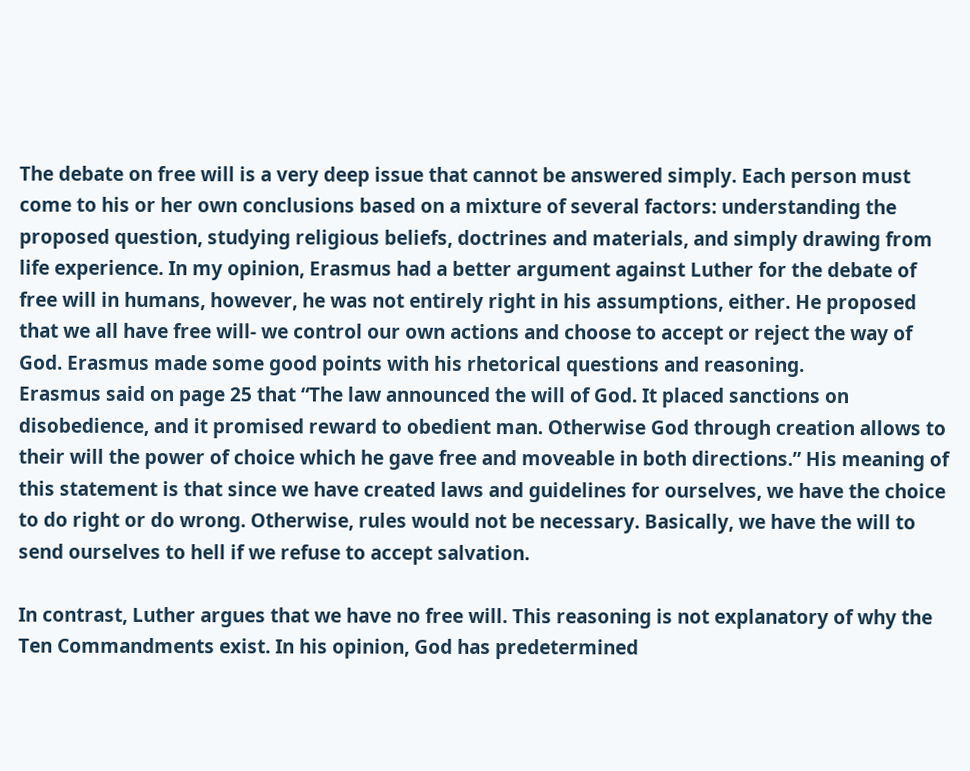The debate on free will is a very deep issue that cannot be answered simply. Each person must come to his or her own conclusions based on a mixture of several factors: understanding the proposed question, studying religious beliefs, doctrines and materials, and simply drawing from life experience. In my opinion, Erasmus had a better argument against Luther for the debate of free will in humans, however, he was not entirely right in his assumptions, either. He proposed that we all have free will- we control our own actions and choose to accept or reject the way of God. Erasmus made some good points with his rhetorical questions and reasoning.
Erasmus said on page 25 that “The law announced the will of God. It placed sanctions on disobedience, and it promised reward to obedient man. Otherwise God through creation allows to their will the power of choice which he gave free and moveable in both directions.” His meaning of this statement is that since we have created laws and guidelines for ourselves, we have the choice to do right or do wrong. Otherwise, rules would not be necessary. Basically, we have the will to send ourselves to hell if we refuse to accept salvation.

In contrast, Luther argues that we have no free will. This reasoning is not explanatory of why the Ten Commandments exist. In his opinion, God has predetermined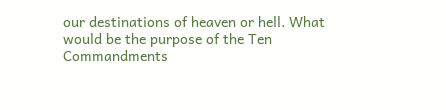our destinations of heaven or hell. What would be the purpose of the Ten Commandments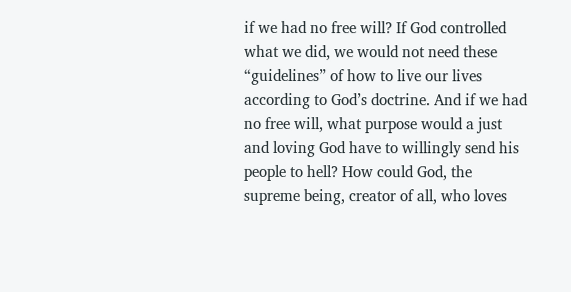if we had no free will? If God controlled what we did, we would not need these “guidelines” of how to live our lives according to God’s doctrine. And if we had no free will, what purpose would a just and loving God have to willingly send his people to hell? How could God, the supreme being, creator of all, who loves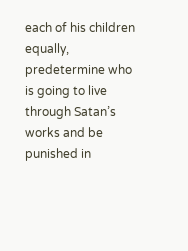each of his children equally, predetermine who is going to live through Satan’s works and be punished in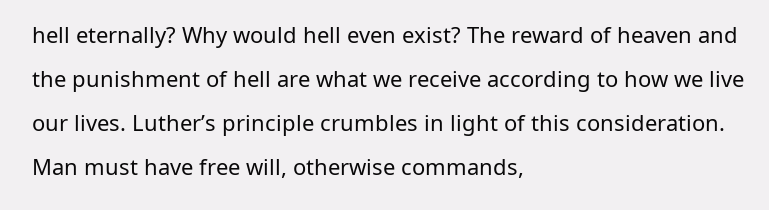hell eternally? Why would hell even exist? The reward of heaven and the punishment of hell are what we receive according to how we live our lives. Luther’s principle crumbles in light of this consideration. Man must have free will, otherwise commands,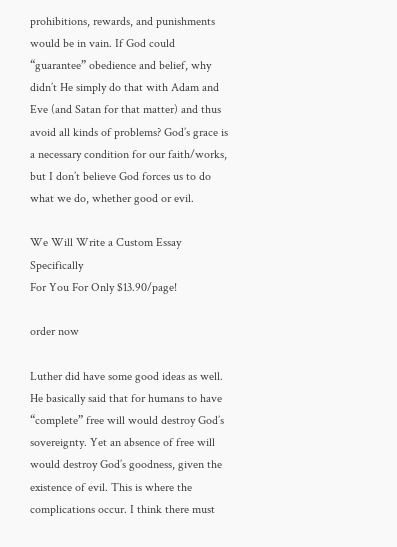prohibitions, rewards, and punishments would be in vain. If God could “guarantee” obedience and belief, why didn’t He simply do that with Adam and Eve (and Satan for that matter) and thus avoid all kinds of problems? God’s grace is a necessary condition for our faith/works, but I don’t believe God forces us to do what we do, whether good or evil.

We Will Write a Custom Essay Specifically
For You For Only $13.90/page!

order now

Luther did have some good ideas as well. He basically said that for humans to have “complete” free will would destroy God’s sovereignty. Yet an absence of free will would destroy God’s goodness, given the existence of evil. This is where the complications occur. I think there must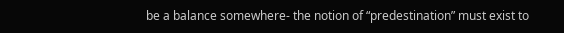be a balance somewhere- the notion of “predestination” must exist to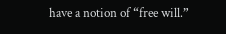have a notion of “free will.”